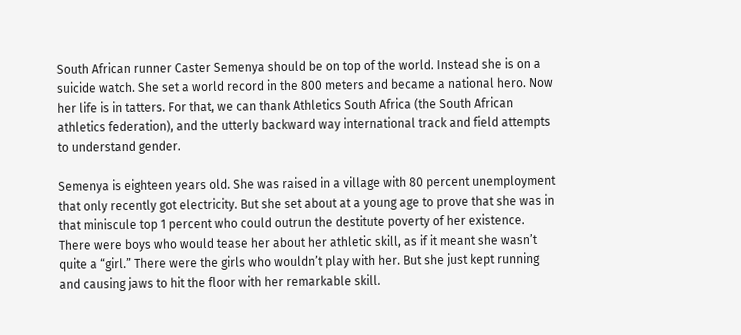South African runner Caster Semenya should be on top of the world. Instead she is on a suicide watch. She set a world record in the 800 meters and became a national hero. Now her life is in tatters. For that, we can thank Athletics South Africa (the South African athletics federation), and the utterly backward way international track and field attempts to understand gender.

Semenya is eighteen years old. She was raised in a village with 80 percent unemployment that only recently got electricity. But she set about at a young age to prove that she was in that miniscule top 1 percent who could outrun the destitute poverty of her existence. There were boys who would tease her about her athletic skill, as if it meant she wasn’t quite a “girl.” There were the girls who wouldn’t play with her. But she just kept running and causing jaws to hit the floor with her remarkable skill.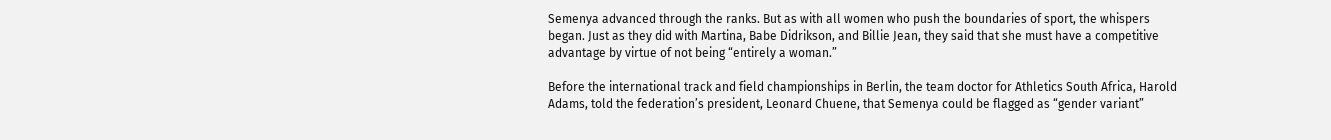Semenya advanced through the ranks. But as with all women who push the boundaries of sport, the whispers began. Just as they did with Martina, Babe Didrikson, and Billie Jean, they said that she must have a competitive advantage by virtue of not being “entirely a woman.”

Before the international track and field championships in Berlin, the team doctor for Athletics South Africa, Harold Adams, told the federation’s president, Leonard Chuene, that Semenya could be flagged as “gender variant”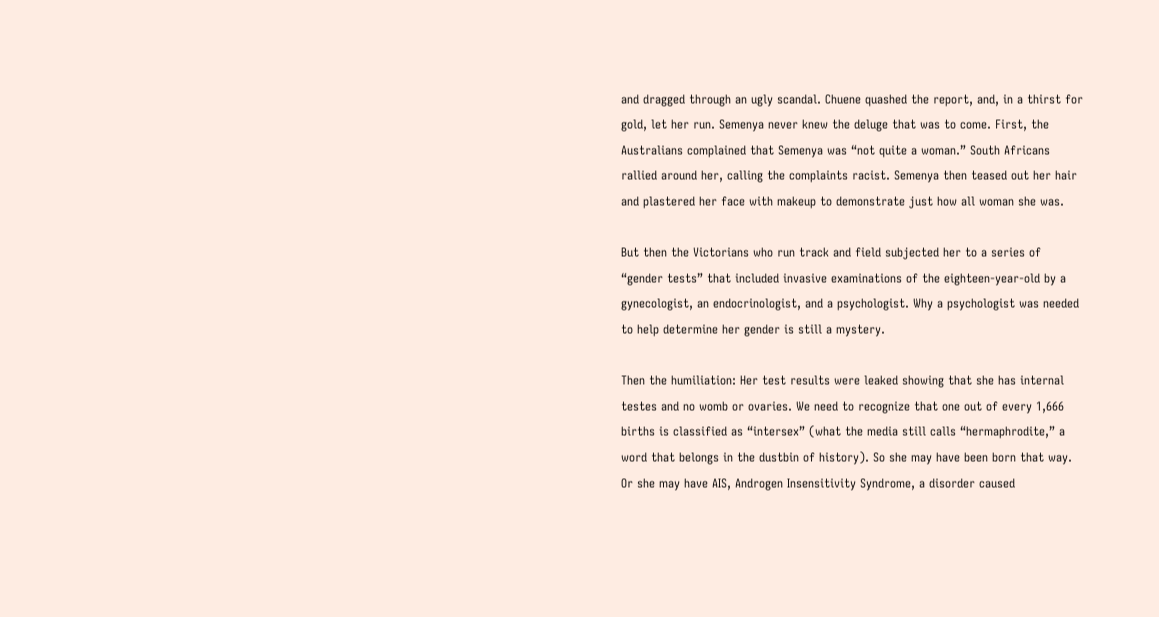and dragged through an ugly scandal. Chuene quashed the report, and, in a thirst for gold, let her run. Semenya never knew the deluge that was to come. First, the Australians complained that Semenya was “not quite a woman.” South Africans rallied around her, calling the complaints racist. Semenya then teased out her hair and plastered her face with makeup to demonstrate just how all woman she was.

But then the Victorians who run track and field subjected her to a series of “gender tests” that included invasive examinations of the eighteen-year-old by a gynecologist, an endocrinologist, and a psychologist. Why a psychologist was needed to help determine her gender is still a mystery.

Then the humiliation: Her test results were leaked showing that she has internal testes and no womb or ovaries. We need to recognize that one out of every 1,666 births is classified as “intersex” (what the media still calls “hermaphrodite,” a word that belongs in the dustbin of history). So she may have been born that way. Or she may have AIS, Androgen Insensitivity Syndrome, a disorder caused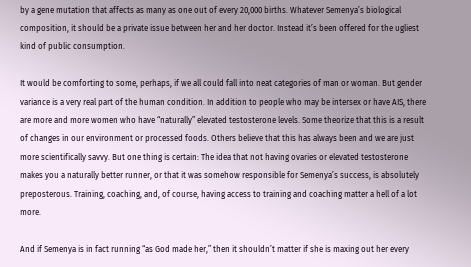by a gene mutation that affects as many as one out of every 20,000 births. Whatever Semenya’s biological composition, it should be a private issue between her and her doctor. Instead it’s been offered for the ugliest kind of public consumption.

It would be comforting to some, perhaps, if we all could fall into neat categories of man or woman. But gender variance is a very real part of the human condition. In addition to people who may be intersex or have AIS, there are more and more women who have “naturally” elevated testosterone levels. Some theorize that this is a result of changes in our environment or processed foods. Others believe that this has always been and we are just more scientifically savvy. But one thing is certain: The idea that not having ovaries or elevated testosterone makes you a naturally better runner, or that it was somehow responsible for Semenya’s success, is absolutely preposterous. Training, coaching, and, of course, having access to training and coaching matter a hell of a lot more.

And if Semenya is in fact running “as God made her,” then it shouldn’t matter if she is maxing out her every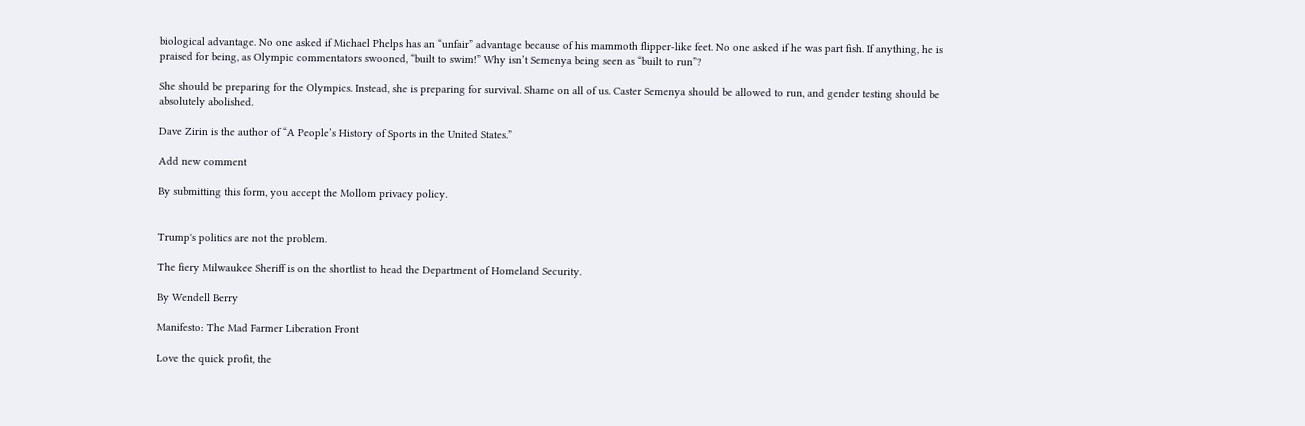biological advantage. No one asked if Michael Phelps has an “unfair” advantage because of his mammoth flipper-like feet. No one asked if he was part fish. If anything, he is praised for being, as Olympic commentators swooned, “built to swim!” Why isn’t Semenya being seen as “built to run”?

She should be preparing for the Olympics. Instead, she is preparing for survival. Shame on all of us. Caster Semenya should be allowed to run, and gender testing should be absolutely abolished.

Dave Zirin is the author of “A People’s History of Sports in the United States.”

Add new comment

By submitting this form, you accept the Mollom privacy policy.


Trump's politics are not the problem.

The fiery Milwaukee Sheriff is on the shortlist to head the Department of Homeland Security.

By Wendell Berry

Manifesto: The Mad Farmer Liberation Front

Love the quick profit, the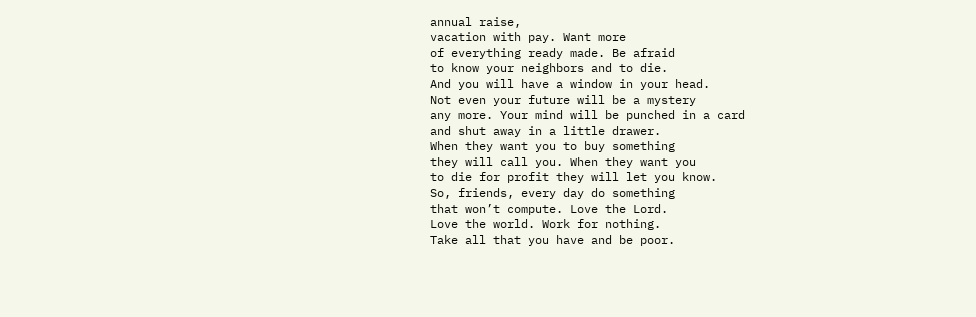annual raise,
vacation with pay. Want more
of everything ready made. Be afraid
to know your neighbors and to die.
And you will have a window in your head.
Not even your future will be a mystery
any more. Your mind will be punched in a card
and shut away in a little drawer.
When they want you to buy something
they will call you. When they want you
to die for profit they will let you know.
So, friends, every day do something
that won’t compute. Love the Lord.
Love the world. Work for nothing.
Take all that you have and be poor.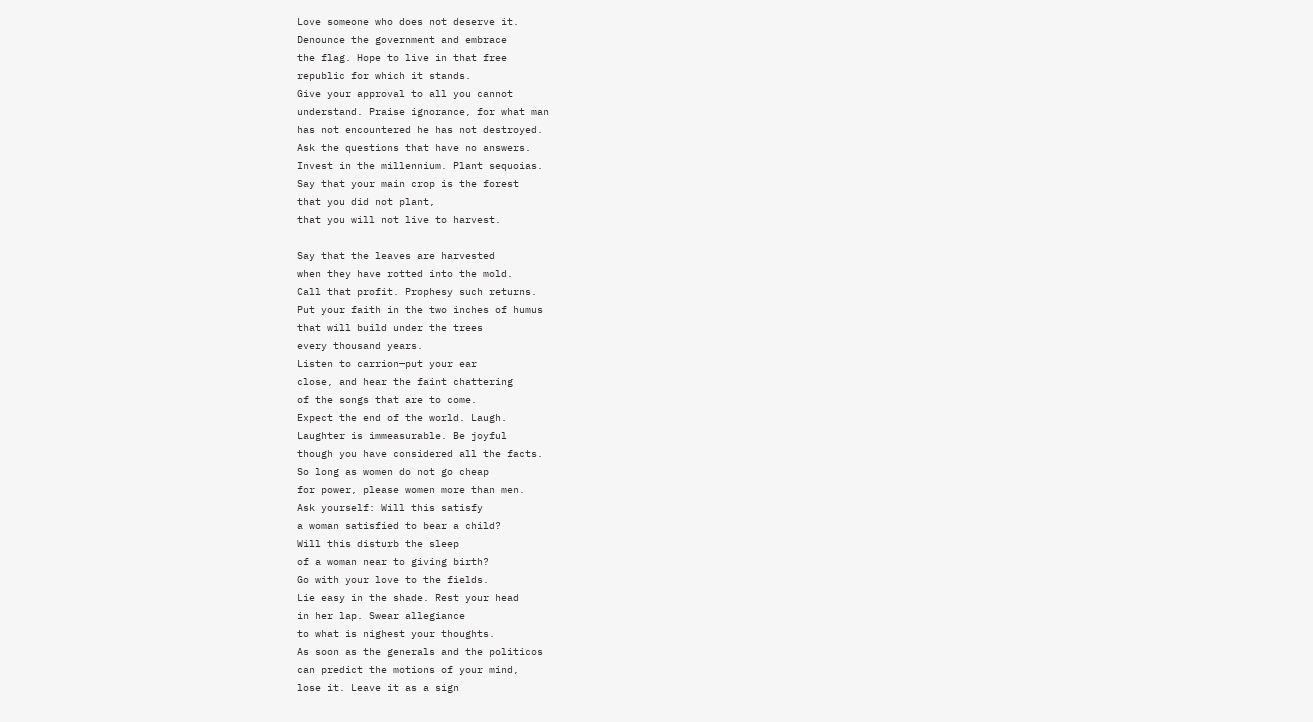Love someone who does not deserve it.
Denounce the government and embrace
the flag. Hope to live in that free
republic for which it stands.
Give your approval to all you cannot
understand. Praise ignorance, for what man
has not encountered he has not destroyed.
Ask the questions that have no answers.
Invest in the millennium. Plant sequoias.
Say that your main crop is the forest
that you did not plant,
that you will not live to harvest.

Say that the leaves are harvested
when they have rotted into the mold.
Call that profit. Prophesy such returns.
Put your faith in the two inches of humus
that will build under the trees
every thousand years.
Listen to carrion—put your ear
close, and hear the faint chattering
of the songs that are to come.
Expect the end of the world. Laugh.
Laughter is immeasurable. Be joyful
though you have considered all the facts.
So long as women do not go cheap
for power, please women more than men.
Ask yourself: Will this satisfy
a woman satisfied to bear a child?
Will this disturb the sleep
of a woman near to giving birth?
Go with your love to the fields.
Lie easy in the shade. Rest your head
in her lap. Swear allegiance
to what is nighest your thoughts.
As soon as the generals and the politicos
can predict the motions of your mind,
lose it. Leave it as a sign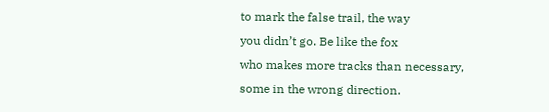to mark the false trail, the way
you didn’t go. Be like the fox
who makes more tracks than necessary,
some in the wrong direction.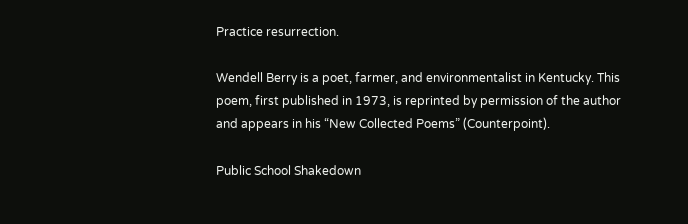Practice resurrection.

Wendell Berry is a poet, farmer, and environmentalist in Kentucky. This poem, first published in 1973, is reprinted by permission of the author and appears in his “New Collected Poems” (Counterpoint).

Public School Shakedown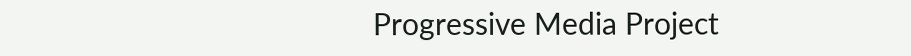Progressive Media Project